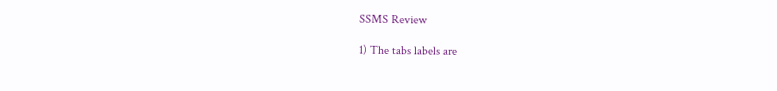SSMS Review

1) The tabs labels are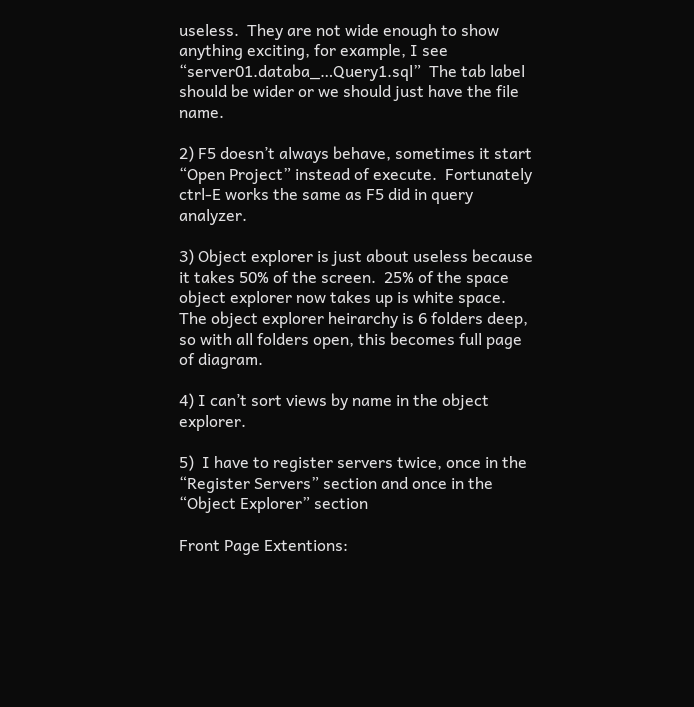useless.  They are not wide enough to show anything exciting, for example, I see “server01.databa_…Query1.sql”  The tab label should be wider or we should just have the file name.

2) F5 doesn’t always behave, sometimes it start “Open Project” instead of execute.  Fortunately ctrl-E works the same as F5 did in query analyzer.

3) Object explorer is just about useless because it takes 50% of the screen.  25% of the space object explorer now takes up is white space.  The object explorer heirarchy is 6 folders deep, so with all folders open, this becomes full page of diagram.

4) I can’t sort views by name in the object explorer.

5)  I have to register servers twice, once in the “Register Servers” section and once in the “Object Explorer” section

Front Page Extentions: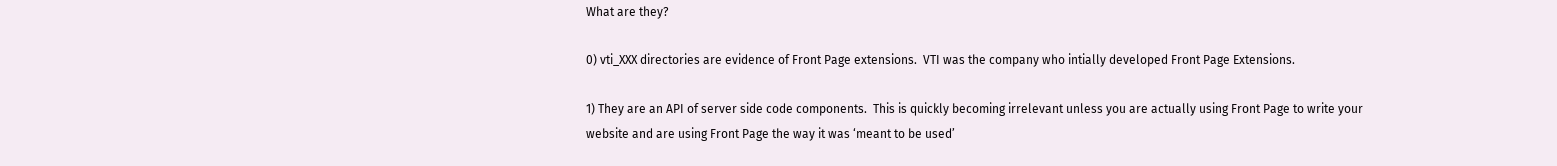What are they?

0) vti_XXX directories are evidence of Front Page extensions.  VTI was the company who intially developed Front Page Extensions.

1) They are an API of server side code components.  This is quickly becoming irrelevant unless you are actually using Front Page to write your website and are using Front Page the way it was ‘meant to be used’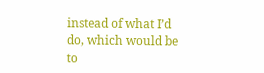instead of what I’d do, which would be to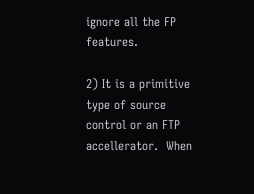ignore all the FP features.

2) It is a primitive type of source control or an FTP accellerator.  When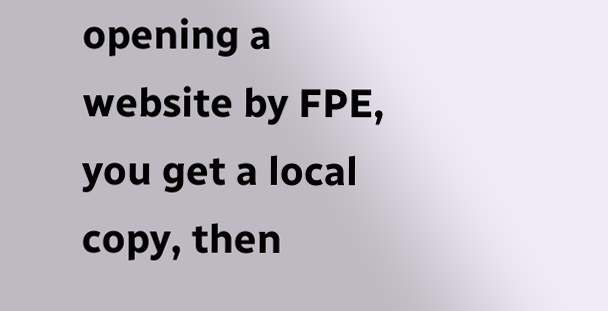opening a website by FPE, you get a local copy, then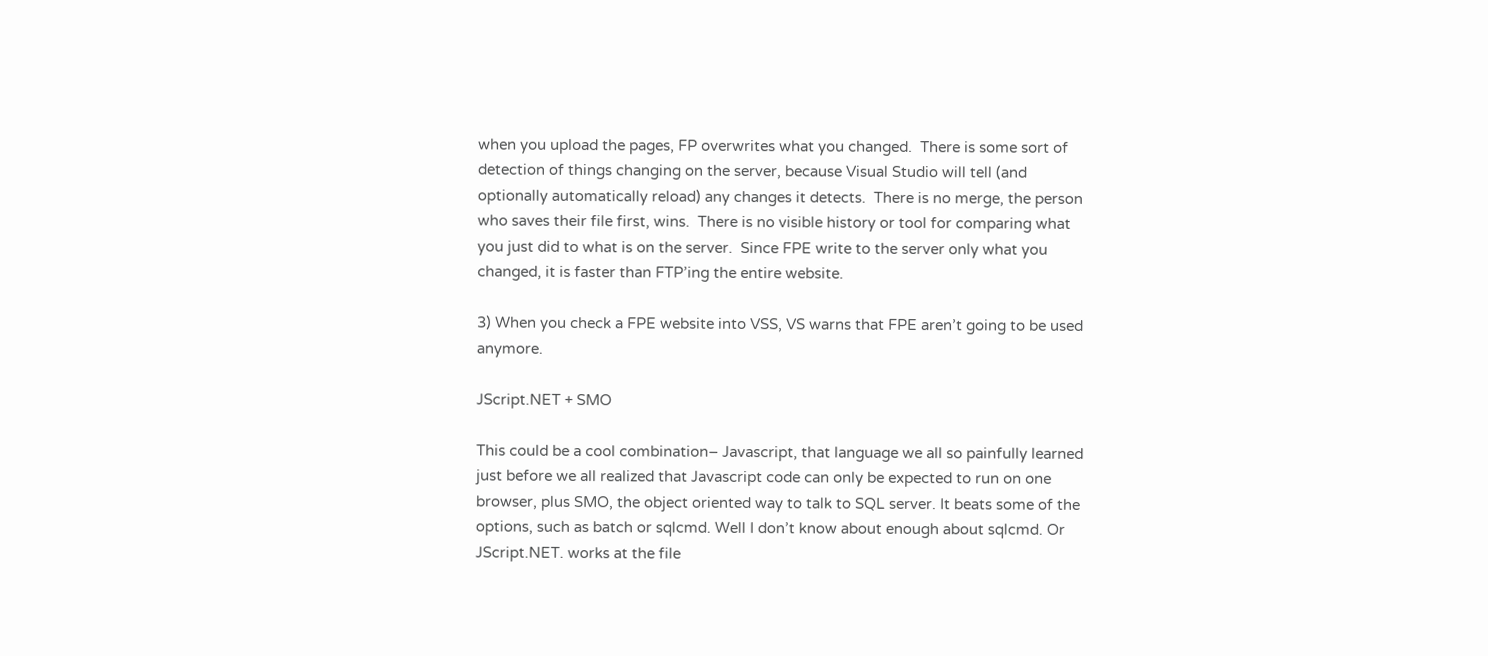when you upload the pages, FP overwrites what you changed.  There is some sort of detection of things changing on the server, because Visual Studio will tell (and optionally automatically reload) any changes it detects.  There is no merge, the person who saves their file first, wins.  There is no visible history or tool for comparing what you just did to what is on the server.  Since FPE write to the server only what you changed, it is faster than FTP’ing the entire website.

3) When you check a FPE website into VSS, VS warns that FPE aren’t going to be used anymore.

JScript.NET + SMO

This could be a cool combination– Javascript, that language we all so painfully learned just before we all realized that Javascript code can only be expected to run on one browser, plus SMO, the object oriented way to talk to SQL server. It beats some of the options, such as batch or sqlcmd. Well I don’t know about enough about sqlcmd. Or JScript.NET. works at the file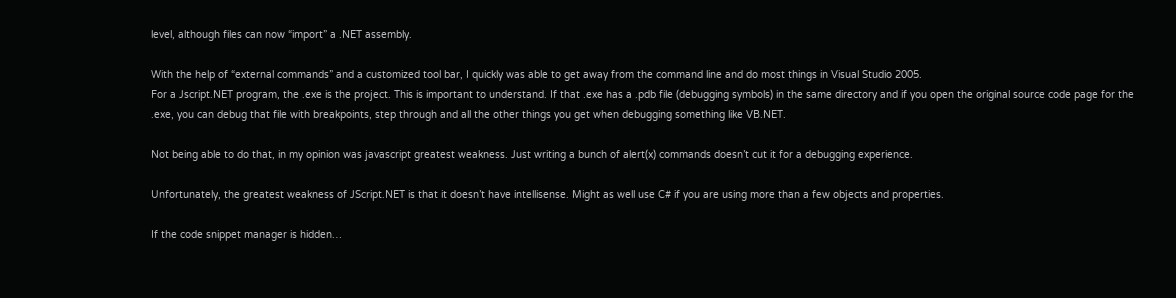level, although files can now “import” a .NET assembly.

With the help of “external commands” and a customized tool bar, I quickly was able to get away from the command line and do most things in Visual Studio 2005.
For a Jscript.NET program, the .exe is the project. This is important to understand. If that .exe has a .pdb file (debugging symbols) in the same directory and if you open the original source code page for the .exe, you can debug that file with breakpoints, step through and all the other things you get when debugging something like VB.NET.

Not being able to do that, in my opinion was javascript greatest weakness. Just writing a bunch of alert(x) commands doesn’t cut it for a debugging experience.

Unfortunately, the greatest weakness of JScript.NET is that it doesn’t have intellisense. Might as well use C# if you are using more than a few objects and properties.

If the code snippet manager is hidden…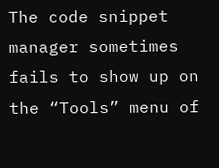The code snippet manager sometimes fails to show up on the “Tools” menu of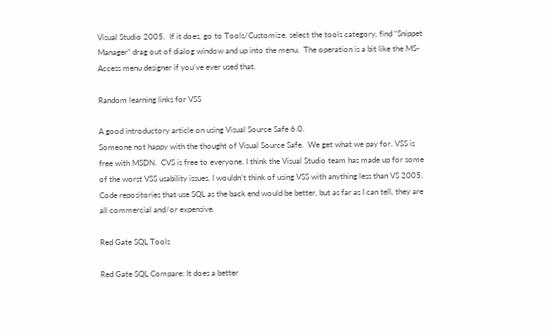Visual Studio 2005.  If it does, go to Tools/Customize, select the tools category, find “Snippet Manager” drag out of dialog window and up into the menu.  The operation is a bit like the MS-Access menu designer if you’ve ever used that.

Random learning links for VSS

A good introductory article on using Visual Source Safe 6.0.
Someone not happy with the thought of Visual Source Safe.  We get what we pay for. VSS is free with MSDN.  CVS is free to everyone. I think the Visual Studio team has made up for some of the worst VSS usability issues. I wouldn’t think of using VSS with anything less than VS 2005.  Code repositories that use SQL as the back end would be better, but as far as I can tell, they are all commercial and/or expensive.

Red Gate SQL Tools

Red Gate SQL Compare: It does a better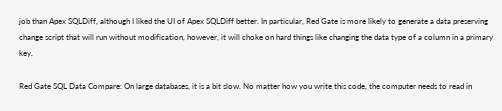job than Apex SQLDiff, although I liked the UI of Apex SQLDiff better. In particular, Red Gate is more likely to generate a data preserving change script that will run without modification, however, it will choke on hard things like changing the data type of a column in a primary key.

Red Gate SQL Data Compare: On large databases, it is a bit slow. No matter how you write this code, the computer needs to read in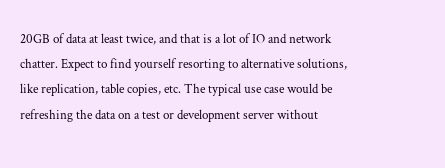20GB of data at least twice, and that is a lot of IO and network chatter. Expect to find yourself resorting to alternative solutions, like replication, table copies, etc. The typical use case would be refreshing the data on a test or development server without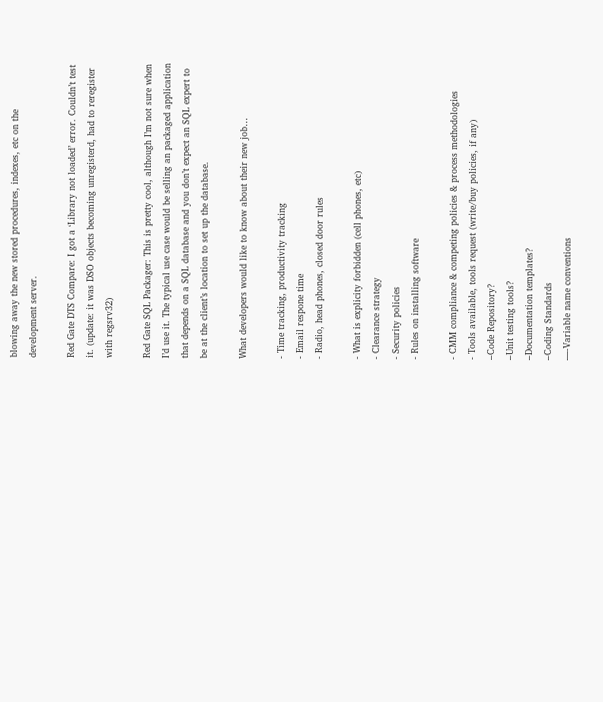blowing away the new stored procedures, indexes, etc on the development server.

Red Gate DTS Compare: I got a ‘Library not loaded’ error. Couldn’t test it. (update: it was DSO objects becoming unregisterd, had to reregister with regsrv32)

Red Gate SQL Packager: This is pretty cool, although I’m not sure when I’d use it. The typical use case would be selling an packaged application that depends on a SQL database and you don’t expect an SQL expert to be at the client’s location to set up the database.

What developers would like to know about their new job…

- Time tracking, productivity tracking
- Email respone time
- Radio, head phones, closed door rules

- What is explicity forbidden (cell phones, etc)
- Clearance strategy
- Security policies
- Rules on installing software

- CMM compliance & competing policies & process methodologies
- Tools available, tools request (write/buy policies, if any)
–Code Repository?
–Unit testing tools?
–Documentation templates?
–Coding Standards
—-Variable name conventions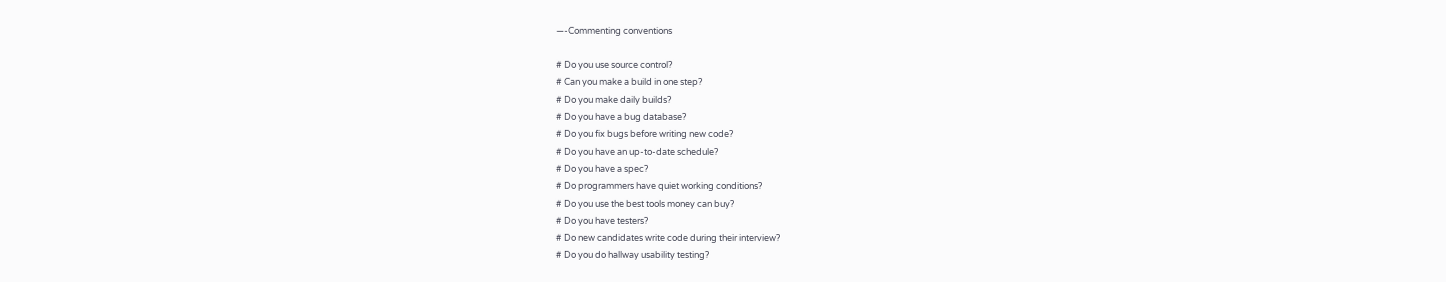—-Commenting conventions

# Do you use source control?
# Can you make a build in one step?
# Do you make daily builds?
# Do you have a bug database?
# Do you fix bugs before writing new code?
# Do you have an up-to-date schedule?
# Do you have a spec?
# Do programmers have quiet working conditions?
# Do you use the best tools money can buy?
# Do you have testers?
# Do new candidates write code during their interview?
# Do you do hallway usability testing?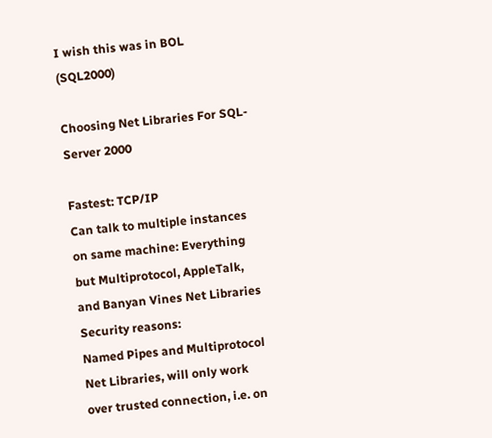I wish this was in BOL (SQL2000)

Choosing Net Libraries For SQL-Server 2000

Fastest: TCP/IP
Can talk to multiple instances on same machine: Everything but Multiprotocol, AppleTalk, and Banyan Vines Net Libraries
Security reasons:
Named Pipes and Multiprotocol Net Libraries, will only work over trusted connection, i.e. on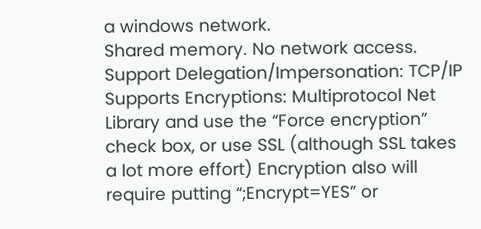a windows network.
Shared memory. No network access.
Support Delegation/Impersonation: TCP/IP
Supports Encryptions: Multiprotocol Net Library and use the “Force encryption” check box, or use SSL (although SSL takes a lot more effort) Encryption also will require putting “;Encrypt=YES” or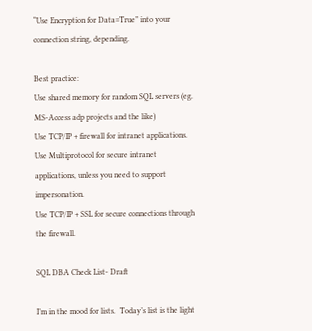“Use Encryption for Data=True” into your connection string, depending.

Best practice:
Use shared memory for random SQL servers (eg. MS-Access adp projects and the like)
Use TCP/IP + firewall for intranet applications.
Use Multiprotocol for secure intranet applications, unless you need to support impersonation.
Use TCP/IP + SSL for secure connections through the firewall.

SQL DBA Check List- Draft

I’m in the mood for lists.  Today’s list is the light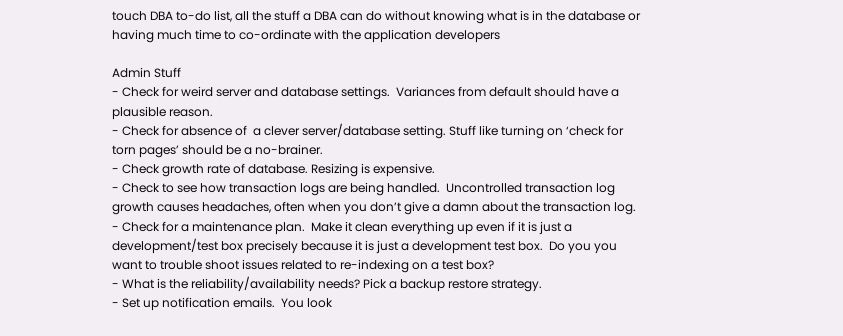touch DBA to-do list, all the stuff a DBA can do without knowing what is in the database or having much time to co-ordinate with the application developers

Admin Stuff
- Check for weird server and database settings.  Variances from default should have a plausible reason.
- Check for absence of  a clever server/database setting. Stuff like turning on ‘check for torn pages’ should be a no-brainer.
- Check growth rate of database. Resizing is expensive.
- Check to see how transaction logs are being handled.  Uncontrolled transaction log growth causes headaches, often when you don’t give a damn about the transaction log.
- Check for a maintenance plan.  Make it clean everything up even if it is just a development/test box precisely because it is just a development test box.  Do you you want to trouble shoot issues related to re-indexing on a test box?
- What is the reliability/availability needs? Pick a backup restore strategy.
- Set up notification emails.  You look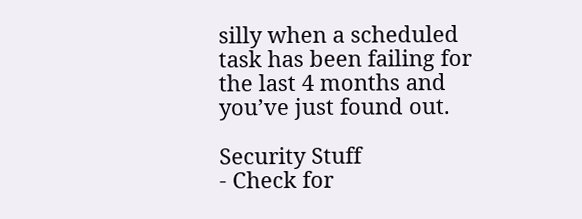silly when a scheduled task has been failing for the last 4 months and you’ve just found out.

Security Stuff
- Check for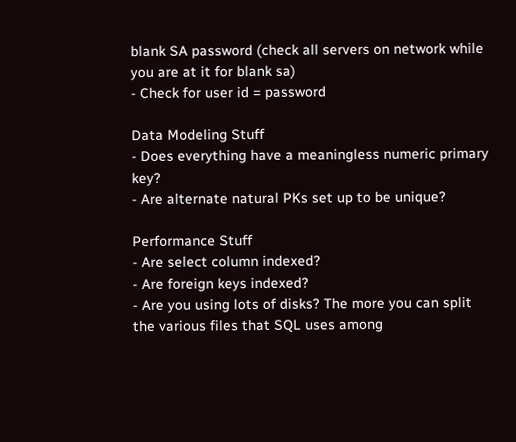blank SA password (check all servers on network while you are at it for blank sa)
- Check for user id = password

Data Modeling Stuff
- Does everything have a meaningless numeric primary key?
- Are alternate natural PKs set up to be unique?

Performance Stuff
- Are select column indexed?
- Are foreign keys indexed?
- Are you using lots of disks? The more you can split the various files that SQL uses among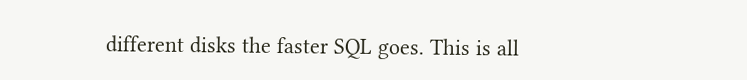different disks the faster SQL goes. This is all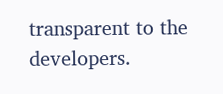transparent to the developers.